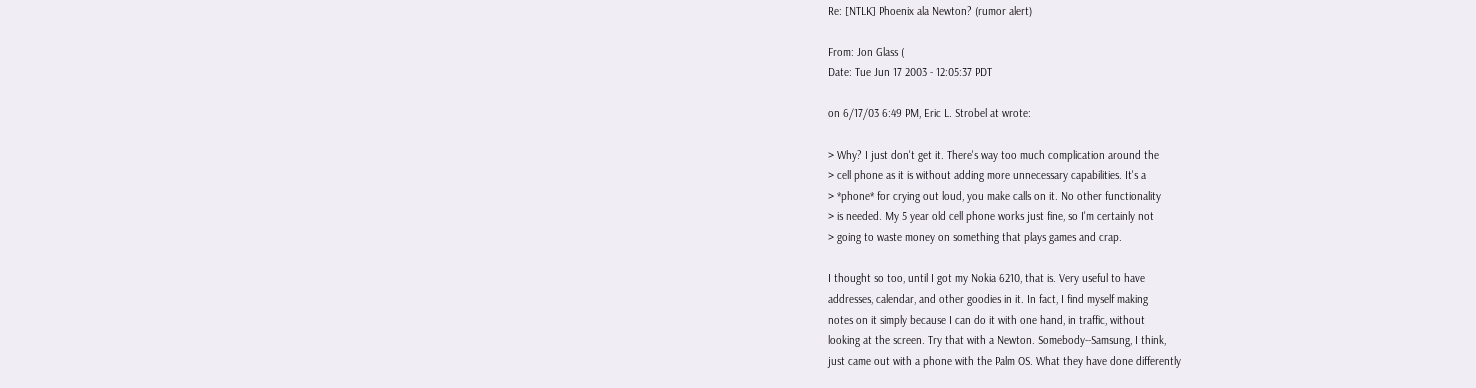Re: [NTLK] Phoenix ala Newton? (rumor alert)

From: Jon Glass (
Date: Tue Jun 17 2003 - 12:05:37 PDT

on 6/17/03 6:49 PM, Eric L. Strobel at wrote:

> Why? I just don't get it. There's way too much complication around the
> cell phone as it is without adding more unnecessary capabilities. It's a
> *phone* for crying out loud, you make calls on it. No other functionality
> is needed. My 5 year old cell phone works just fine, so I'm certainly not
> going to waste money on something that plays games and crap.

I thought so too, until I got my Nokia 6210, that is. Very useful to have
addresses, calendar, and other goodies in it. In fact, I find myself making
notes on it simply because I can do it with one hand, in traffic, without
looking at the screen. Try that with a Newton. Somebody--Samsung, I think,
just came out with a phone with the Palm OS. What they have done differently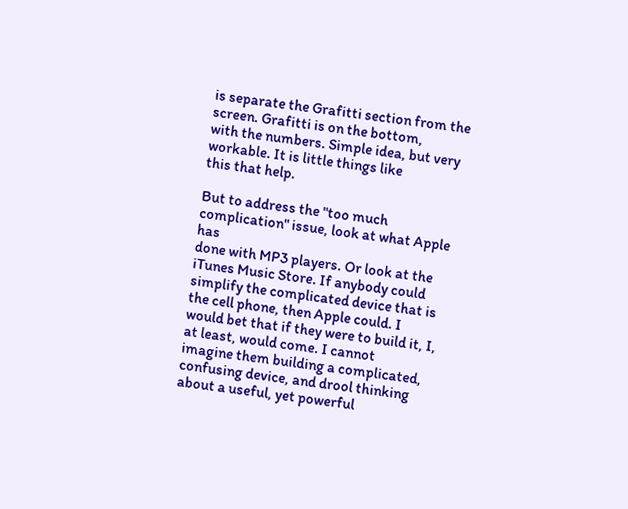is separate the Grafitti section from the screen. Grafitti is on the bottom,
with the numbers. Simple idea, but very workable. It is little things like
this that help.

But to address the "too much complication" issue, look at what Apple has
done with MP3 players. Or look at the iTunes Music Store. If anybody could
simplify the complicated device that is the cell phone, then Apple could. I
would bet that if they were to build it, I, at least, would come. I cannot
imagine them building a complicated, confusing device, and drool thinking
about a useful, yet powerful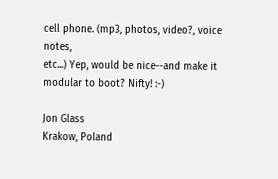cell phone. (mp3, photos, video?, voice notes,
etc...) Yep, would be nice--and make it modular to boot? Nifty! :-)

Jon Glass
Krakow, Poland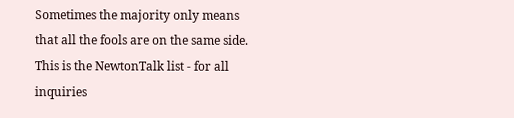Sometimes the majority only means that all the fools are on the same side.
This is the NewtonTalk list - for all inquiries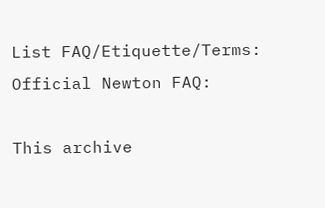List FAQ/Etiquette/Terms:
Official Newton FAQ:

This archive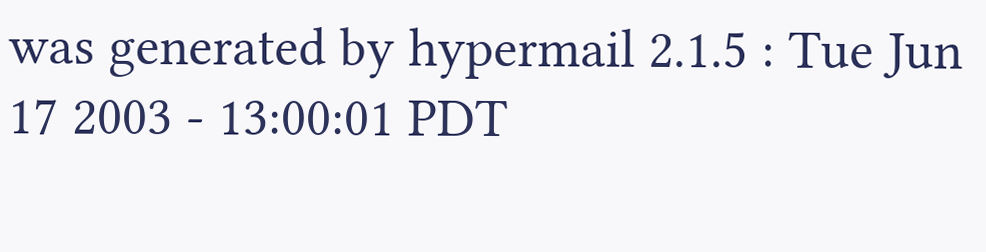was generated by hypermail 2.1.5 : Tue Jun 17 2003 - 13:00:01 PDT